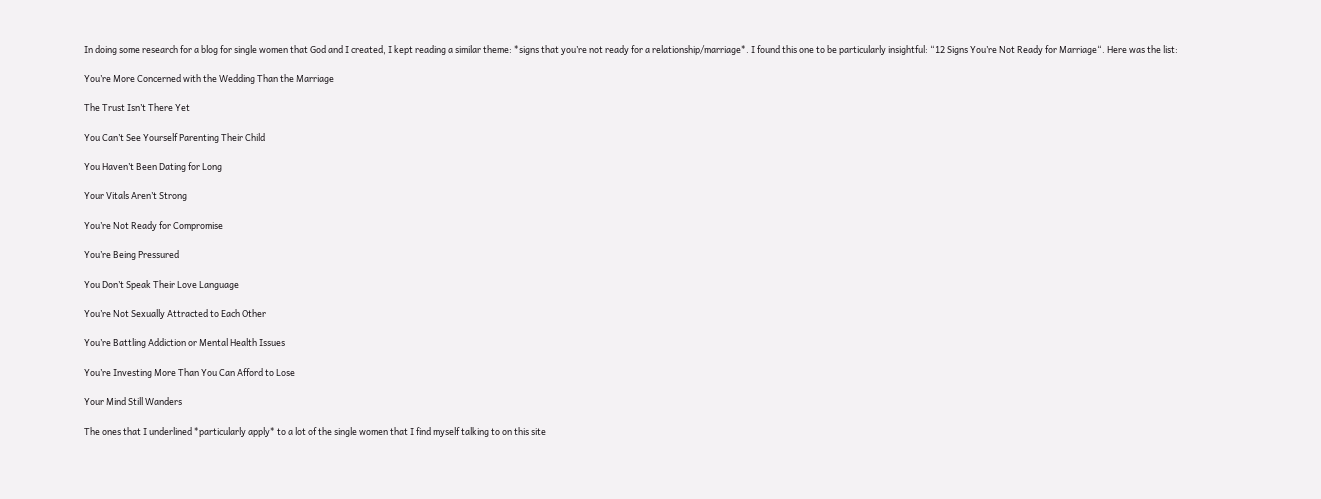In doing some research for a blog for single women that God and I created, I kept reading a similar theme: *signs that you’re not ready for a relationship/marriage*. I found this one to be particularly insightful: “12 Signs You’re Not Ready for Marriage“. Here was the list:

You’re More Concerned with the Wedding Than the Marriage

The Trust Isn’t There Yet

You Can’t See Yourself Parenting Their Child

You Haven’t Been Dating for Long

Your Vitals Aren’t Strong

You’re Not Ready for Compromise

You’re Being Pressured

You Don’t Speak Their Love Language

You’re Not Sexually Attracted to Each Other

You’re Battling Addiction or Mental Health Issues

You’re Investing More Than You Can Afford to Lose

Your Mind Still Wanders

The ones that I underlined *particularly apply* to a lot of the single women that I find myself talking to on this site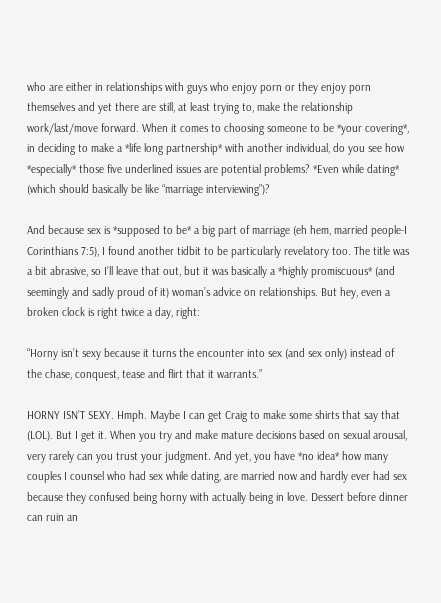who are either in relationships with guys who enjoy porn or they enjoy porn themselves and yet there are still, at least trying to, make the relationship work/last/move forward. When it comes to choosing someone to be *your covering*, in deciding to make a *life long partnership* with another individual, do you see how *especially* those five underlined issues are potential problems? *Even while dating* (which should basically be like “marriage interviewing”)?

And because sex is *supposed to be* a big part of marriage (eh hem, married people-I Corinthians 7:5), I found another tidbit to be particularly revelatory too. The title was a bit abrasive, so I’ll leave that out, but it was basically a *highly promiscuous* (and seemingly and sadly proud of it) woman’s advice on relationships. But hey, even a broken clock is right twice a day, right:

“Horny isn’t sexy because it turns the encounter into sex (and sex only) instead of the chase, conquest, tease and flirt that it warrants.”

HORNY ISN’T SEXY. Hmph. Maybe I can get Craig to make some shirts that say that (LOL). But I get it. When you try and make mature decisions based on sexual arousal, very rarely can you trust your judgment. And yet, you have *no idea* how many couples I counsel who had sex while dating, are married now and hardly ever had sex because they confused being horny with actually being in love. Dessert before dinner can ruin an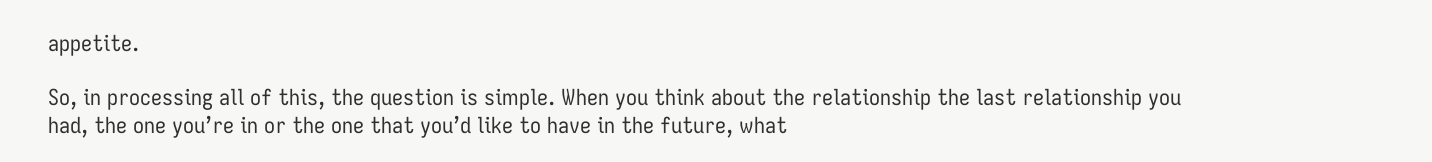appetite.

So, in processing all of this, the question is simple. When you think about the relationship the last relationship you had, the one you’re in or the one that you’d like to have in the future, what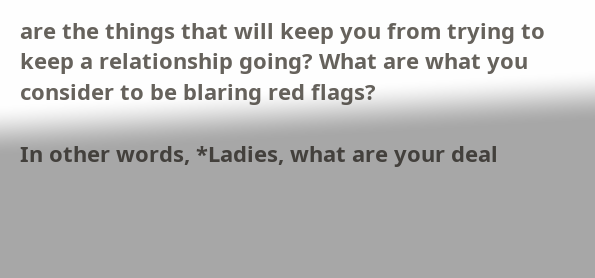are the things that will keep you from trying to keep a relationship going? What are what you consider to be blaring red flags?

In other words, *Ladies, what are your deal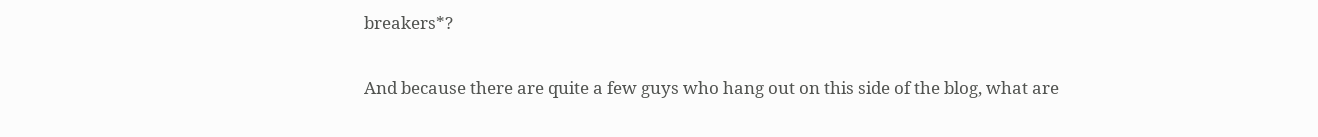breakers*?

And because there are quite a few guys who hang out on this side of the blog, what are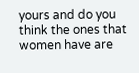yours and do you think the ones that women have are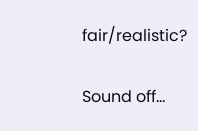fair/realistic?

Sound off…